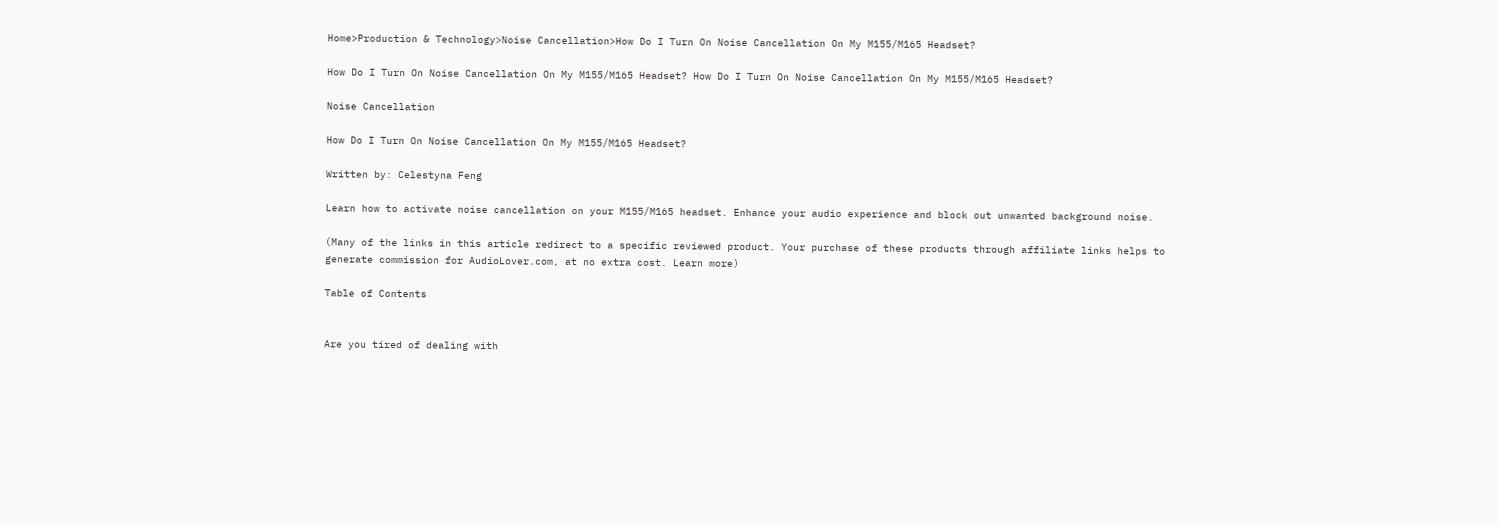Home>Production & Technology>Noise Cancellation>How Do I Turn On Noise Cancellation On My M155/M165 Headset?

How Do I Turn On Noise Cancellation On My M155/M165 Headset? How Do I Turn On Noise Cancellation On My M155/M165 Headset?

Noise Cancellation

How Do I Turn On Noise Cancellation On My M155/M165 Headset?

Written by: Celestyna Feng

Learn how to activate noise cancellation on your M155/M165 headset. Enhance your audio experience and block out unwanted background noise.

(Many of the links in this article redirect to a specific reviewed product. Your purchase of these products through affiliate links helps to generate commission for AudioLover.com, at no extra cost. Learn more)

Table of Contents


Are you tired of dealing with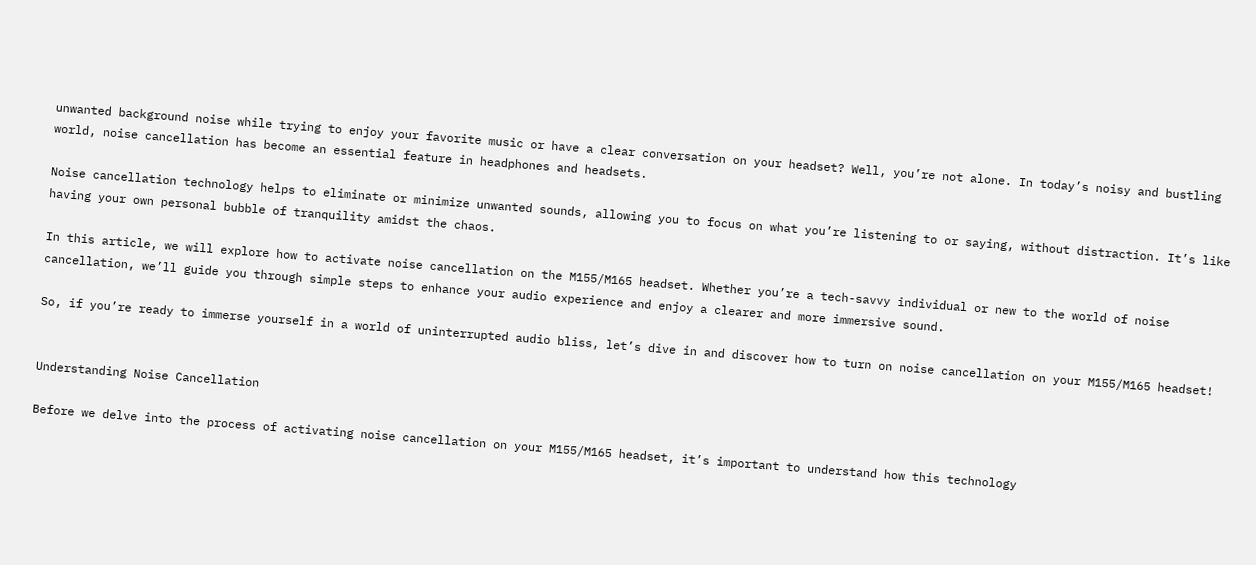unwanted background noise while trying to enjoy your favorite music or have a clear conversation on your headset? Well, you’re not alone. In today’s noisy and bustling world, noise cancellation has become an essential feature in headphones and headsets.

Noise cancellation technology helps to eliminate or minimize unwanted sounds, allowing you to focus on what you’re listening to or saying, without distraction. It’s like having your own personal bubble of tranquility amidst the chaos.

In this article, we will explore how to activate noise cancellation on the M155/M165 headset. Whether you’re a tech-savvy individual or new to the world of noise cancellation, we’ll guide you through simple steps to enhance your audio experience and enjoy a clearer and more immersive sound.

So, if you’re ready to immerse yourself in a world of uninterrupted audio bliss, let’s dive in and discover how to turn on noise cancellation on your M155/M165 headset!


Understanding Noise Cancellation

Before we delve into the process of activating noise cancellation on your M155/M165 headset, it’s important to understand how this technology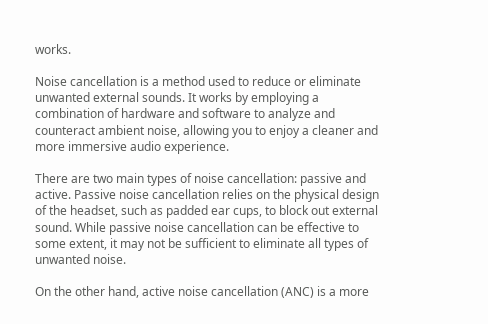works.

Noise cancellation is a method used to reduce or eliminate unwanted external sounds. It works by employing a combination of hardware and software to analyze and counteract ambient noise, allowing you to enjoy a cleaner and more immersive audio experience.

There are two main types of noise cancellation: passive and active. Passive noise cancellation relies on the physical design of the headset, such as padded ear cups, to block out external sound. While passive noise cancellation can be effective to some extent, it may not be sufficient to eliminate all types of unwanted noise.

On the other hand, active noise cancellation (ANC) is a more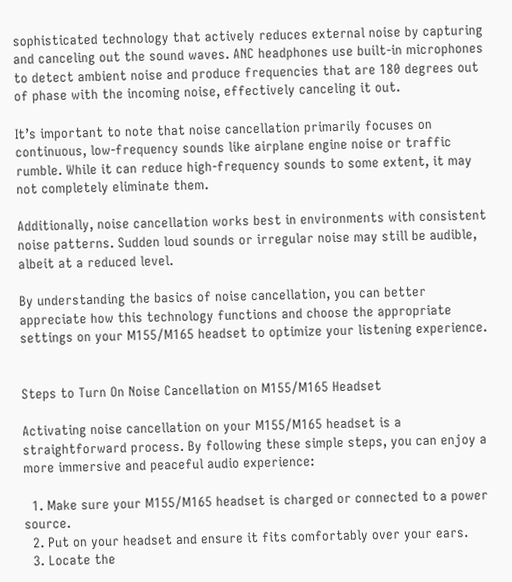sophisticated technology that actively reduces external noise by capturing and canceling out the sound waves. ANC headphones use built-in microphones to detect ambient noise and produce frequencies that are 180 degrees out of phase with the incoming noise, effectively canceling it out.

It’s important to note that noise cancellation primarily focuses on continuous, low-frequency sounds like airplane engine noise or traffic rumble. While it can reduce high-frequency sounds to some extent, it may not completely eliminate them.

Additionally, noise cancellation works best in environments with consistent noise patterns. Sudden loud sounds or irregular noise may still be audible, albeit at a reduced level.

By understanding the basics of noise cancellation, you can better appreciate how this technology functions and choose the appropriate settings on your M155/M165 headset to optimize your listening experience.


Steps to Turn On Noise Cancellation on M155/M165 Headset

Activating noise cancellation on your M155/M165 headset is a straightforward process. By following these simple steps, you can enjoy a more immersive and peaceful audio experience:

  1. Make sure your M155/M165 headset is charged or connected to a power source.
  2. Put on your headset and ensure it fits comfortably over your ears.
  3. Locate the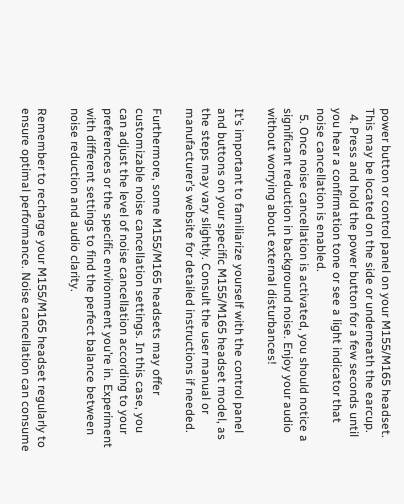power button or control panel on your M155/M165 headset. This may be located on the side or underneath the earcup.
  4. Press and hold the power button for a few seconds until you hear a confirmation tone or see a light indicator that noise cancellation is enabled.
  5. Once noise cancellation is activated, you should notice a significant reduction in background noise. Enjoy your audio without worrying about external disturbances!

It’s important to familiarize yourself with the control panel and buttons on your specific M155/M165 headset model, as the steps may vary slightly. Consult the user manual or manufacturer’s website for detailed instructions if needed.

Furthermore, some M155/M165 headsets may offer customizable noise cancellation settings. In this case, you can adjust the level of noise cancellation according to your preferences or the specific environment you’re in. Experiment with different settings to find the perfect balance between noise reduction and audio clarity.

Remember to recharge your M155/M165 headset regularly to ensure optimal performance. Noise cancellation can consume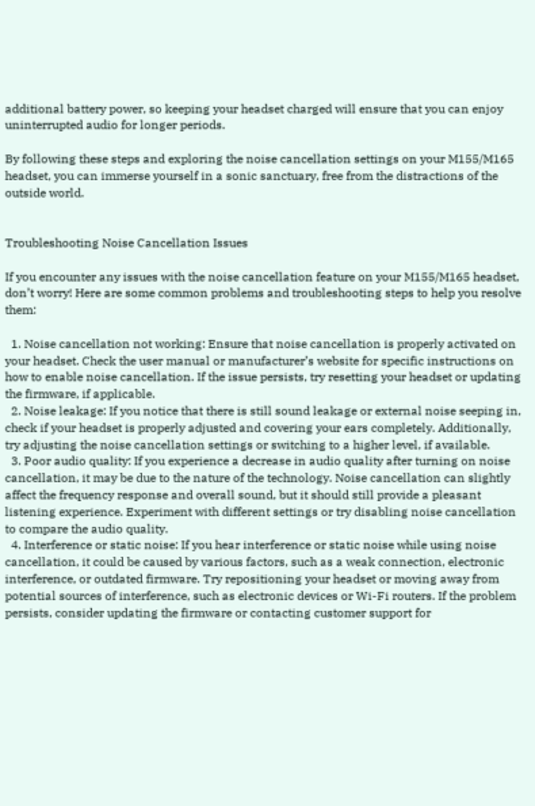additional battery power, so keeping your headset charged will ensure that you can enjoy uninterrupted audio for longer periods.

By following these steps and exploring the noise cancellation settings on your M155/M165 headset, you can immerse yourself in a sonic sanctuary, free from the distractions of the outside world.


Troubleshooting Noise Cancellation Issues

If you encounter any issues with the noise cancellation feature on your M155/M165 headset, don’t worry! Here are some common problems and troubleshooting steps to help you resolve them:

  1. Noise cancellation not working: Ensure that noise cancellation is properly activated on your headset. Check the user manual or manufacturer’s website for specific instructions on how to enable noise cancellation. If the issue persists, try resetting your headset or updating the firmware, if applicable.
  2. Noise leakage: If you notice that there is still sound leakage or external noise seeping in, check if your headset is properly adjusted and covering your ears completely. Additionally, try adjusting the noise cancellation settings or switching to a higher level, if available.
  3. Poor audio quality: If you experience a decrease in audio quality after turning on noise cancellation, it may be due to the nature of the technology. Noise cancellation can slightly affect the frequency response and overall sound, but it should still provide a pleasant listening experience. Experiment with different settings or try disabling noise cancellation to compare the audio quality.
  4. Interference or static noise: If you hear interference or static noise while using noise cancellation, it could be caused by various factors, such as a weak connection, electronic interference, or outdated firmware. Try repositioning your headset or moving away from potential sources of interference, such as electronic devices or Wi-Fi routers. If the problem persists, consider updating the firmware or contacting customer support for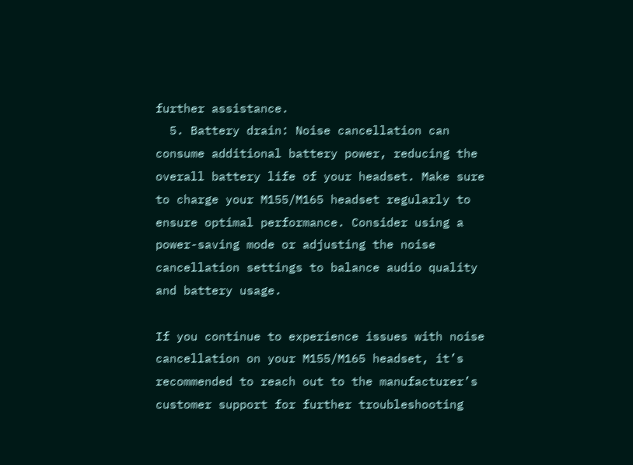further assistance.
  5. Battery drain: Noise cancellation can consume additional battery power, reducing the overall battery life of your headset. Make sure to charge your M155/M165 headset regularly to ensure optimal performance. Consider using a power-saving mode or adjusting the noise cancellation settings to balance audio quality and battery usage.

If you continue to experience issues with noise cancellation on your M155/M165 headset, it’s recommended to reach out to the manufacturer’s customer support for further troubleshooting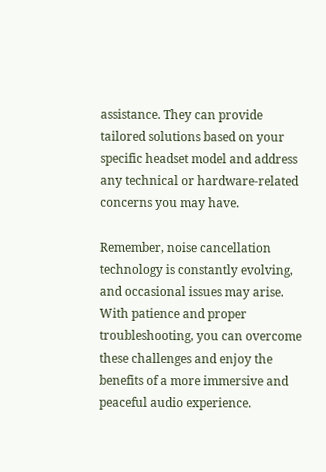assistance. They can provide tailored solutions based on your specific headset model and address any technical or hardware-related concerns you may have.

Remember, noise cancellation technology is constantly evolving, and occasional issues may arise. With patience and proper troubleshooting, you can overcome these challenges and enjoy the benefits of a more immersive and peaceful audio experience.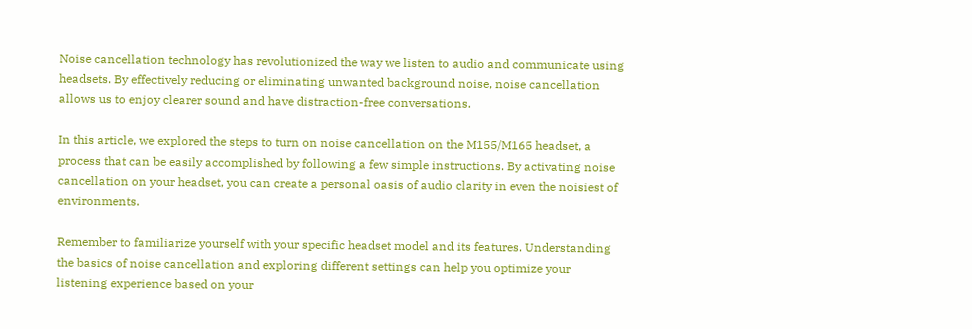Noise cancellation technology has revolutionized the way we listen to audio and communicate using headsets. By effectively reducing or eliminating unwanted background noise, noise cancellation allows us to enjoy clearer sound and have distraction-free conversations.

In this article, we explored the steps to turn on noise cancellation on the M155/M165 headset, a process that can be easily accomplished by following a few simple instructions. By activating noise cancellation on your headset, you can create a personal oasis of audio clarity in even the noisiest of environments.

Remember to familiarize yourself with your specific headset model and its features. Understanding the basics of noise cancellation and exploring different settings can help you optimize your listening experience based on your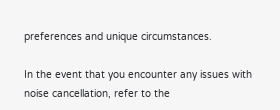preferences and unique circumstances.

In the event that you encounter any issues with noise cancellation, refer to the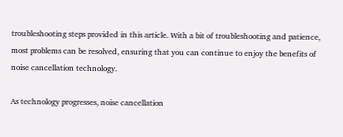troubleshooting steps provided in this article. With a bit of troubleshooting and patience, most problems can be resolved, ensuring that you can continue to enjoy the benefits of noise cancellation technology.

As technology progresses, noise cancellation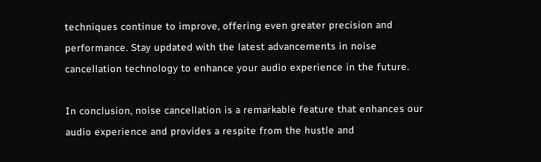techniques continue to improve, offering even greater precision and performance. Stay updated with the latest advancements in noise cancellation technology to enhance your audio experience in the future.

In conclusion, noise cancellation is a remarkable feature that enhances our audio experience and provides a respite from the hustle and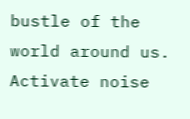bustle of the world around us. Activate noise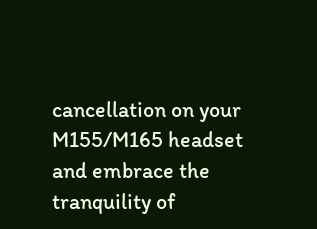cancellation on your M155/M165 headset and embrace the tranquility of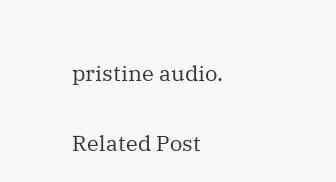pristine audio.

Related Post